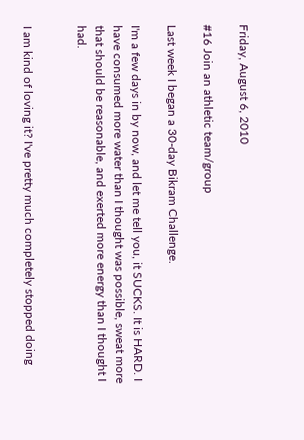Friday, August 6, 2010

#16 Join an athletic team/group

Last week I began a 30-day Bikram Challenge.

I'm a few days in by now, and let me tell you, it SUCKS. It is HARD. I have consumed more water than I thought was possible, sweat more that should be reasonable, and exerted more energy than I thought I had.


I am kind of loving it? I've pretty much completely stopped doing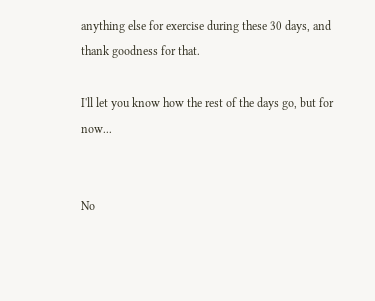anything else for exercise during these 30 days, and thank goodness for that.

I'll let you know how the rest of the days go, but for now...


No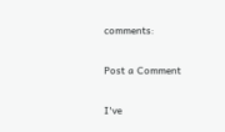comments:

Post a Comment

I've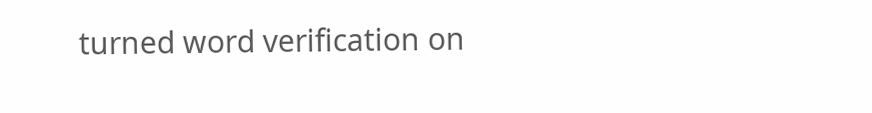turned word verification on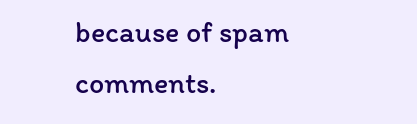because of spam comments.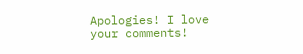Apologies! I love your comments!